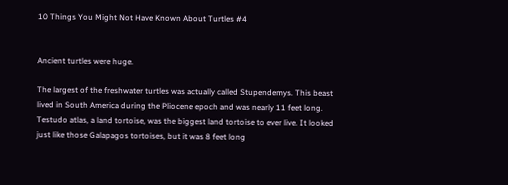10 Things You Might Not Have Known About Turtles #4


Ancient turtles were huge.

The largest of the freshwater turtles was actually called Stupendemys. This beast lived in South America during the Pliocene epoch and was nearly 11 feet long. Testudo atlas, a land tortoise, was the biggest land tortoise to ever live. It looked just like those Galapagos tortoises, but it was 8 feet long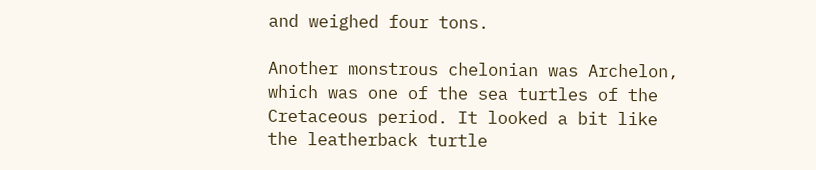and weighed four tons.

Another monstrous chelonian was Archelon, which was one of the sea turtles of the Cretaceous period. It looked a bit like the leatherback turtle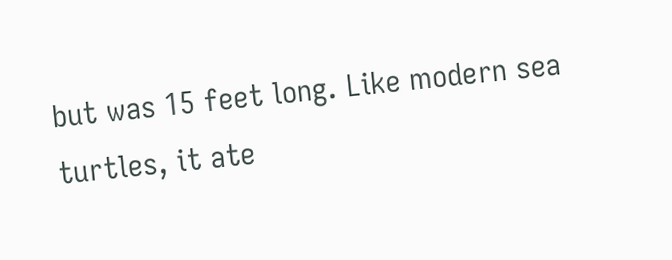but was 15 feet long. Like modern sea turtles, it ate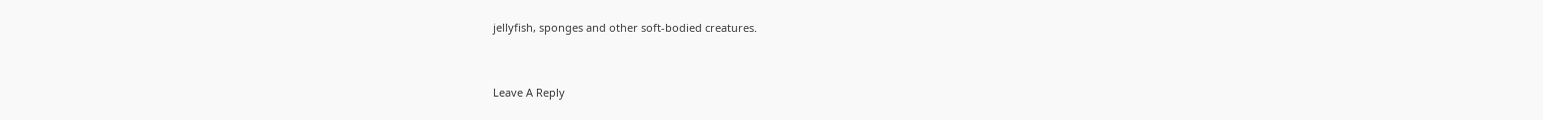jellyfish, sponges and other soft-bodied creatures.


Leave A Reply